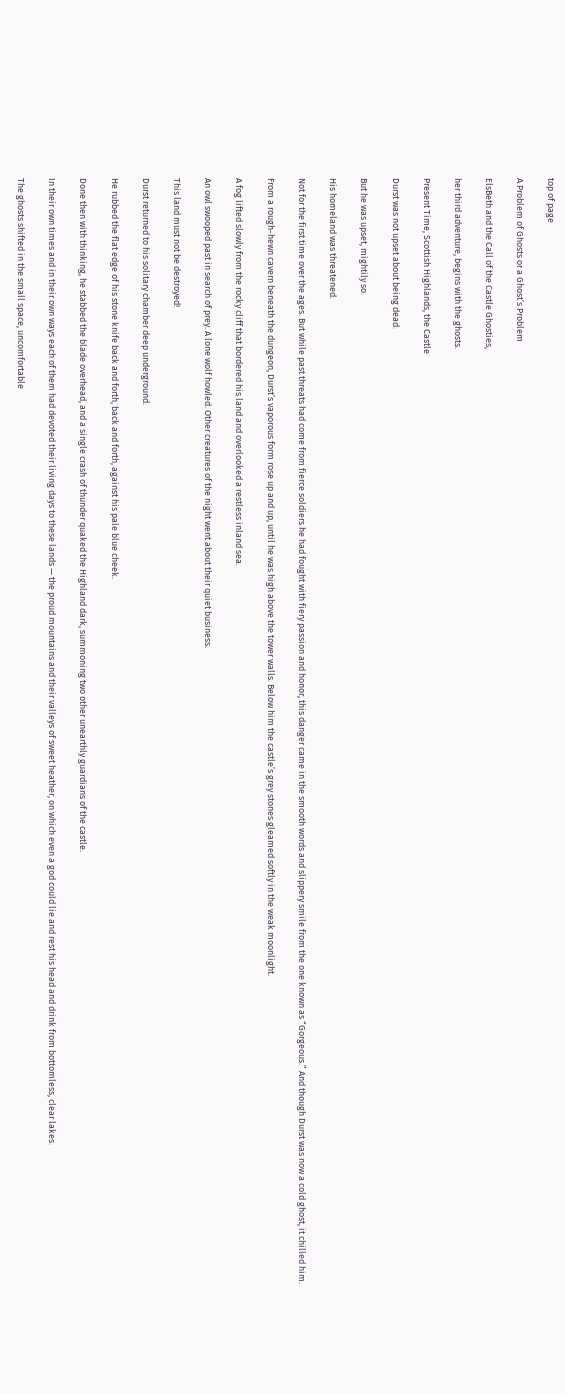top of page

A Problem of Ghosts or a Ghost’s Problem

ElsBeth and the Call of the Castle Ghosties,

her third adventure, begins with the ghosts.

Present Time, Scottish Highlands, the Castle

Durst was not upset about being dead.

But he was upset, mightily so.

His homeland was threatened.

Not for the first time over the ages. But while past threats had come from fierce soldiers he had fought with fiery passion and honor, this danger came in the smooth words and slippery smile from the one known as “Gorgeous.” And though Durst was now a cold ghost, it chilled him.

From a rough-hewn cavern beneath the dungeon, Durst’s vaporous form rose up and up, until he was high above the tower walls. Below him the castle’s grey stones gleamed softly in the weak moonlight.

A fog lifted slowly from the rocky cliff that bordered his land and overlooked a restless inland sea.

An owl swooped past in search of prey. A lone wolf howled. Other creatures of the night went about their quiet business.

This land must not be destroyed!

Durst returned to his solitary chamber deep underground.

He rubbed the flat edge of his stone knife back and forth, back and forth, against his pale blue cheek.

Done then with thinking, he stabbed the blade overhead, and a single crash of thunder quaked the Highland dark, summoning two other unearthly guardians of the castle.

In their own times and in their own ways each of them had devoted their living days to these lands — the proud mountains and their valleys of sweet heather, on which even a god could lie and rest his head and drink from bottomless, clear lakes.

The ghosts shifted in the small space, uncomfortable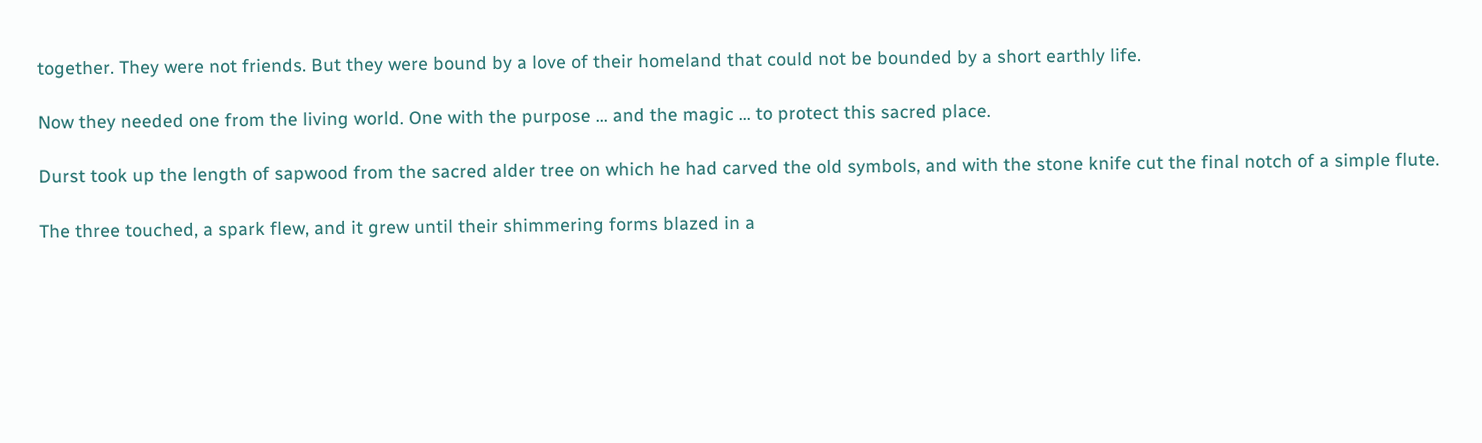together. They were not friends. But they were bound by a love of their homeland that could not be bounded by a short earthly life.

Now they needed one from the living world. One with the purpose ... and the magic ... to protect this sacred place.

Durst took up the length of sapwood from the sacred alder tree on which he had carved the old symbols, and with the stone knife cut the final notch of a simple flute.

The three touched, a spark flew, and it grew until their shimmering forms blazed in a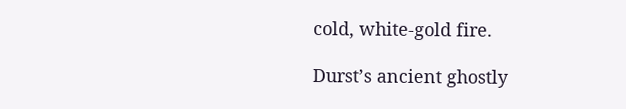cold, white-gold fire.

Durst’s ancient ghostly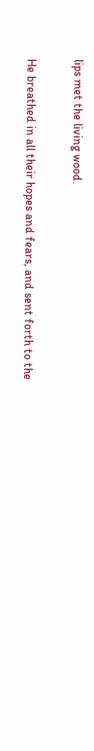lips met the living wood.

He breathed in all their hopes and fears, and sent forth to the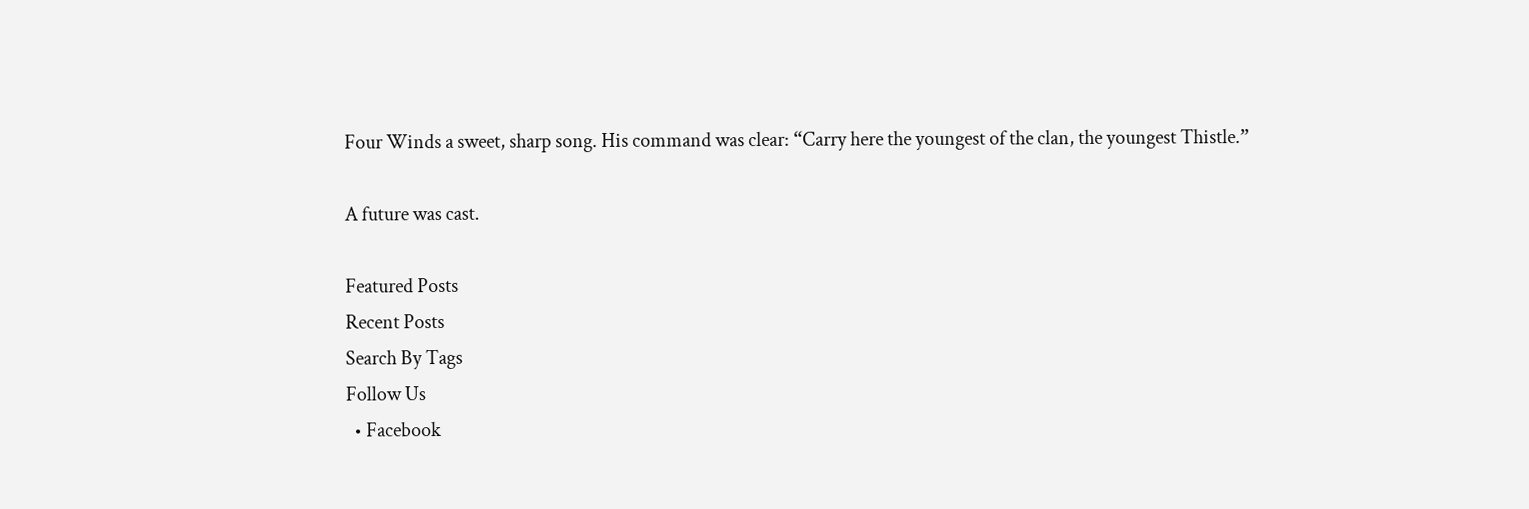Four Winds a sweet, sharp song. His command was clear: “Carry here the youngest of the clan, the youngest Thistle.”

A future was cast.

Featured Posts
Recent Posts
Search By Tags
Follow Us
  • Facebook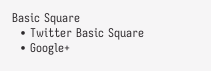Basic Square
  • Twitter Basic Square
  • Google+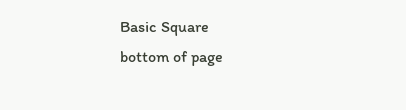Basic Square
bottom of page